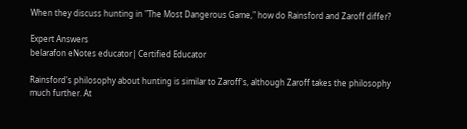When they discuss hunting in "The Most Dangerous Game," how do Rainsford and Zaroff differ?

Expert Answers
belarafon eNotes educator| Certified Educator

Rainsford's philosophy about hunting is similar to Zaroff's, although Zaroff takes the philosophy much further. At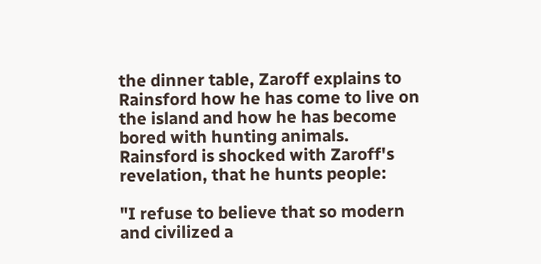the dinner table, Zaroff explains to Rainsford how he has come to live on the island and how he has become bored with hunting animals. Rainsford is shocked with Zaroff's revelation, that he hunts people:

"I refuse to believe that so modern and civilized a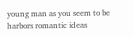young man as you seem to be harbors romantic ideas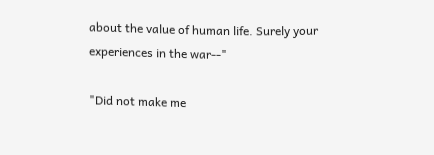about the value of human life. Surely your experiences in the war--"

"Did not make me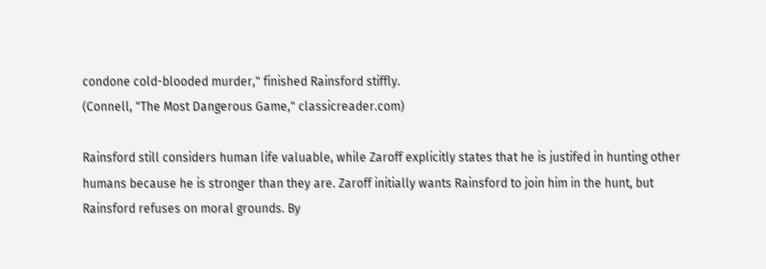condone cold-blooded murder," finished Rainsford stiffly.
(Connell, "The Most Dangerous Game," classicreader.com)

Rainsford still considers human life valuable, while Zaroff explicitly states that he is justifed in hunting other humans because he is stronger than they are. Zaroff initially wants Rainsford to join him in the hunt, but Rainsford refuses on moral grounds. By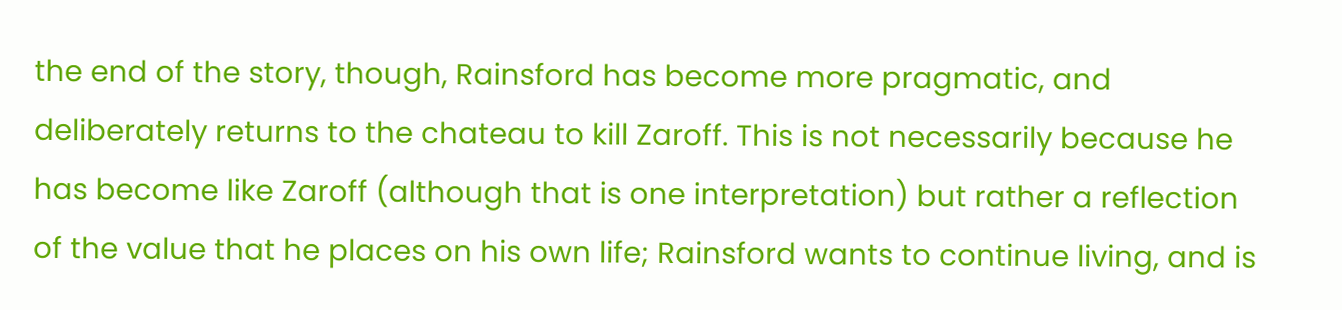the end of the story, though, Rainsford has become more pragmatic, and deliberately returns to the chateau to kill Zaroff. This is not necessarily because he has become like Zaroff (although that is one interpretation) but rather a reflection of the value that he places on his own life; Rainsford wants to continue living, and is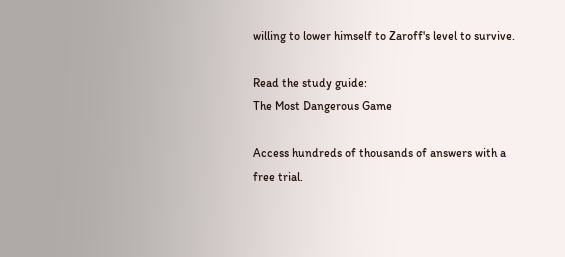willing to lower himself to Zaroff's level to survive.

Read the study guide:
The Most Dangerous Game

Access hundreds of thousands of answers with a free trial.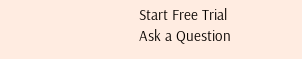Start Free Trial
Ask a Question